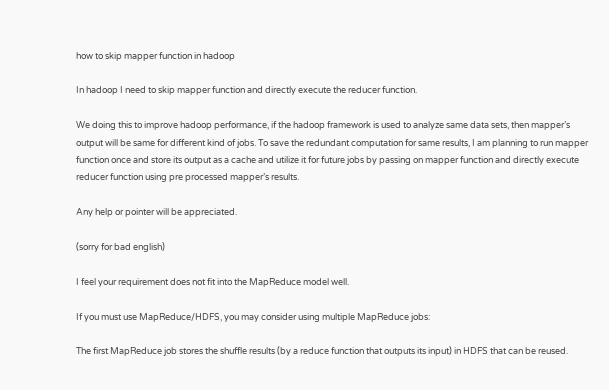how to skip mapper function in hadoop

In hadoop I need to skip mapper function and directly execute the reducer function.

We doing this to improve hadoop performance, if the hadoop framework is used to analyze same data sets, then mapper’s output will be same for different kind of jobs. To save the redundant computation for same results, I am planning to run mapper function once and store its output as a cache and utilize it for future jobs by passing on mapper function and directly execute reducer function using pre processed mapper’s results.

Any help or pointer will be appreciated.

(sorry for bad english)

I feel your requirement does not fit into the MapReduce model well.

If you must use MapReduce/HDFS, you may consider using multiple MapReduce jobs:

The first MapReduce job stores the shuffle results (by a reduce function that outputs its input) in HDFS that can be reused.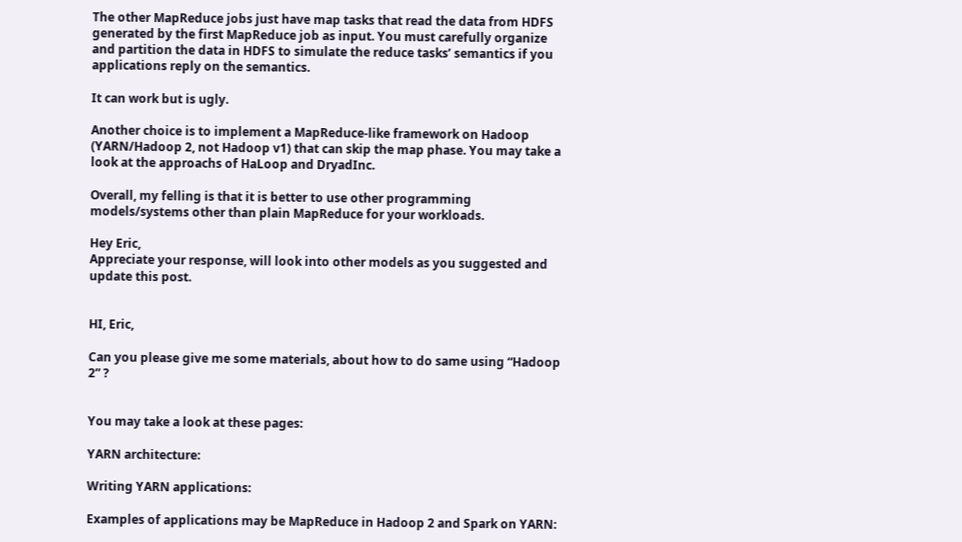The other MapReduce jobs just have map tasks that read the data from HDFS generated by the first MapReduce job as input. You must carefully organize and partition the data in HDFS to simulate the reduce tasks’ semantics if you applications reply on the semantics.

It can work but is ugly.

Another choice is to implement a MapReduce-like framework on Hadoop (YARN/Hadoop 2, not Hadoop v1) that can skip the map phase. You may take a look at the approachs of HaLoop and DryadInc.

Overall, my felling is that it is better to use other programming models/systems other than plain MapReduce for your workloads.

Hey Eric,
Appreciate your response, will look into other models as you suggested and update this post.


HI, Eric,

Can you please give me some materials, about how to do same using “Hadoop 2” ?


You may take a look at these pages:

YARN architecture:

Writing YARN applications:

Examples of applications may be MapReduce in Hadoop 2 and Spark on YARN: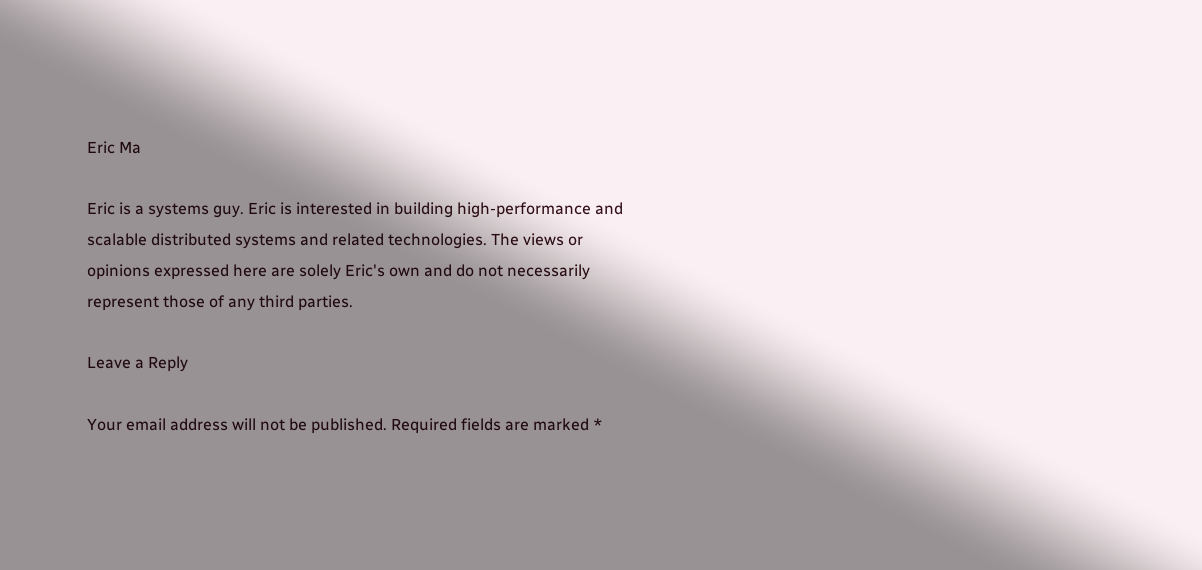Eric Ma

Eric is a systems guy. Eric is interested in building high-performance and scalable distributed systems and related technologies. The views or opinions expressed here are solely Eric's own and do not necessarily represent those of any third parties.

Leave a Reply

Your email address will not be published. Required fields are marked *